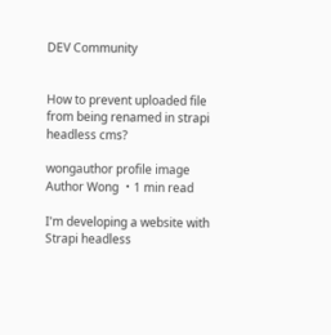DEV Community


How to prevent uploaded file from being renamed in strapi headless cms?

wongauthor profile image Author Wong ・1 min read

I'm developing a website with Strapi headless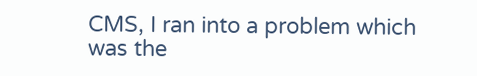CMS, I ran into a problem which was the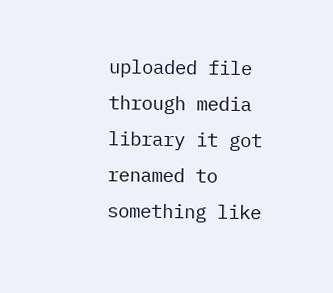uploaded file through media library it got renamed to something like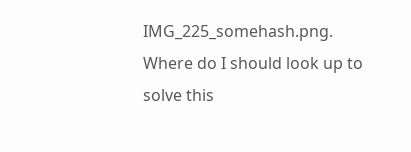IMG_225_somehash.png. Where do I should look up to solve this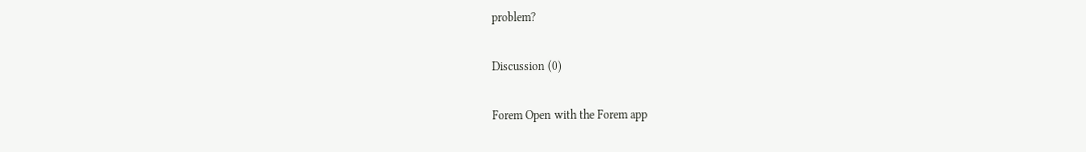problem?

Discussion (0)

Forem Open with the Forem app